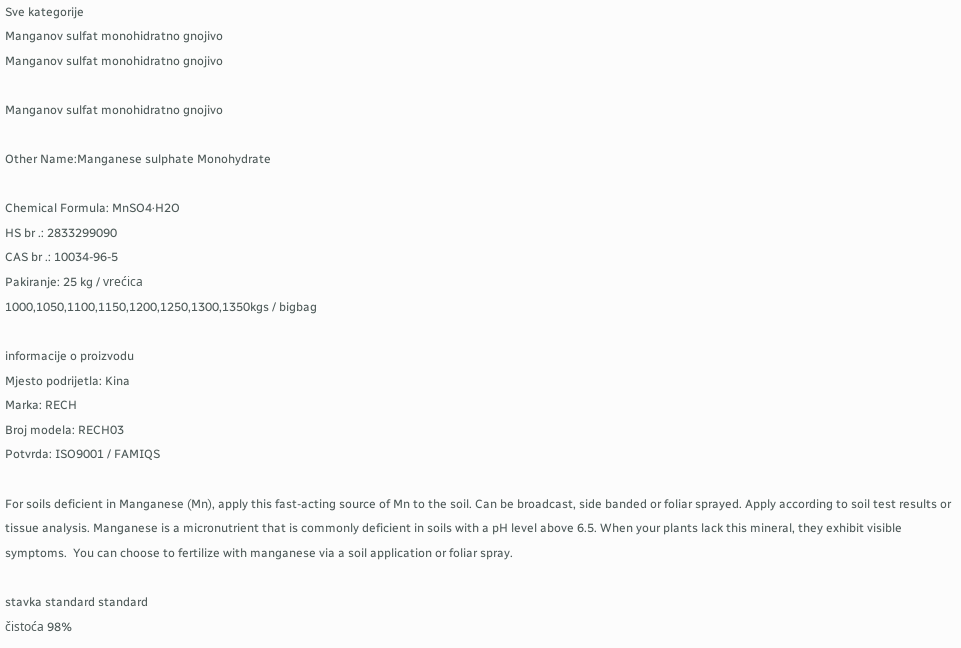Sve kategorije
Manganov sulfat monohidratno gnojivo
Manganov sulfat monohidratno gnojivo

Manganov sulfat monohidratno gnojivo

Other Name:Manganese sulphate Monohydrate

Chemical Formula: MnSO4·H2O
HS br .: 2833299090
CAS br .: 10034-96-5
Pakiranje: 25 kg / vrećica
1000,1050,1100,1150,1200,1250,1300,1350kgs / bigbag

informacije o proizvodu
Mjesto podrijetla: Kina
Marka: RECH
Broj modela: RECH03
Potvrda: ISO9001 / FAMIQS

For soils deficient in Manganese (Mn), apply this fast-acting source of Mn to the soil. Can be broadcast, side banded or foliar sprayed. Apply according to soil test results or tissue analysis. Manganese is a micronutrient that is commonly deficient in soils with a pH level above 6.5. When your plants lack this mineral, they exhibit visible symptoms.  You can choose to fertilize with manganese via a soil application or foliar spray.

stavka standard standard
čistoća 98%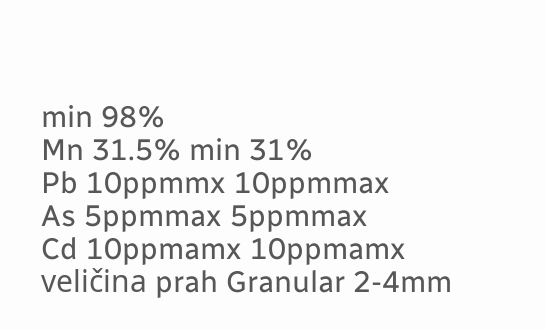min 98%
Mn 31.5% min 31%
Pb 10ppmmx 10ppmmax
As 5ppmmax 5ppmmax
Cd 10ppmamx 10ppmamx
veličina prah Granular 2-4mm